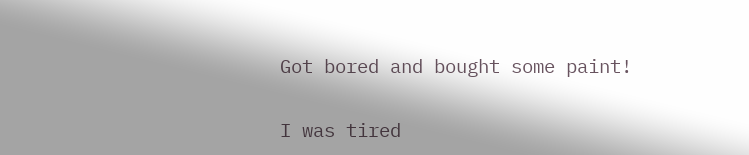Got bored and bought some paint!

I was tired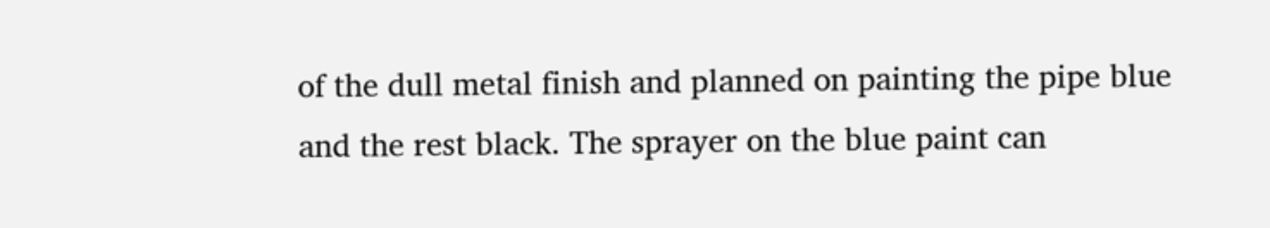of the dull metal finish and planned on painting the pipe blue and the rest black. The sprayer on the blue paint can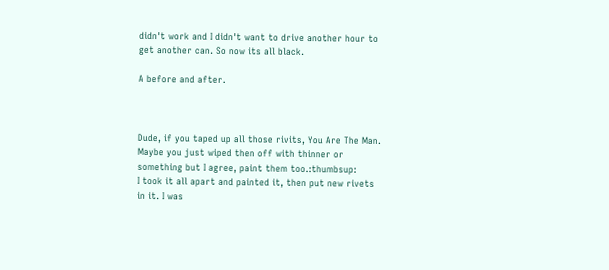didn't work and I didn't want to drive another hour to get another can. So now its all black.

A before and after.



Dude, if you taped up all those rivits, You Are The Man. Maybe you just wiped then off with thinner or something but I agree, paint them too.:thumbsup:
I took it all apart and painted it, then put new rivets in it. I was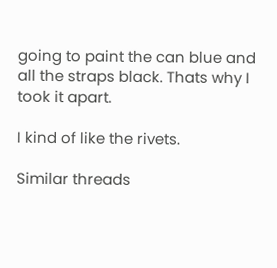going to paint the can blue and all the straps black. Thats why I took it apart.

I kind of like the rivets.

Similar threads